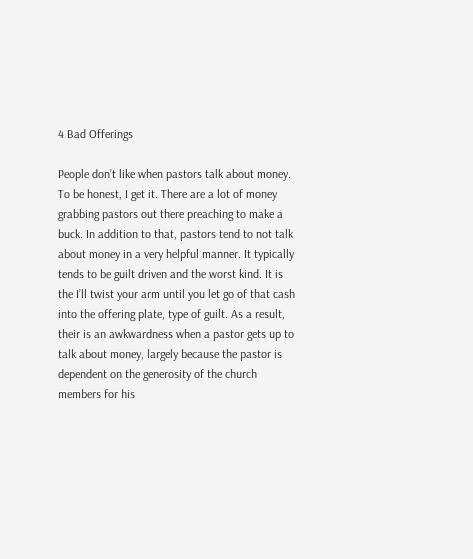4 Bad Offerings

People don’t like when pastors talk about money. To be honest, I get it. There are a lot of money grabbing pastors out there preaching to make a buck. In addition to that, pastors tend to not talk about money in a very helpful manner. It typically tends to be guilt driven and the worst kind. It is the I’ll twist your arm until you let go of that cash into the offering plate, type of guilt. As a result, their is an awkwardness when a pastor gets up to talk about money, largely because the pastor is dependent on the generosity of the church members for his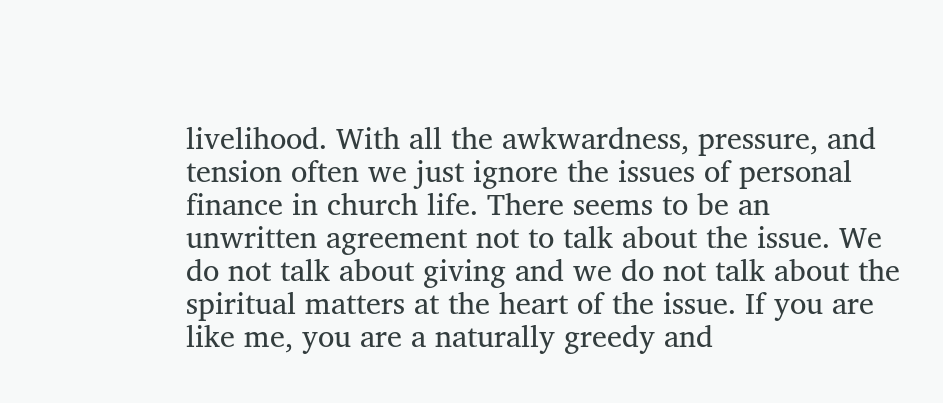livelihood. With all the awkwardness, pressure, and tension often we just ignore the issues of personal finance in church life. There seems to be an unwritten agreement not to talk about the issue. We do not talk about giving and we do not talk about the spiritual matters at the heart of the issue. If you are like me, you are a naturally greedy and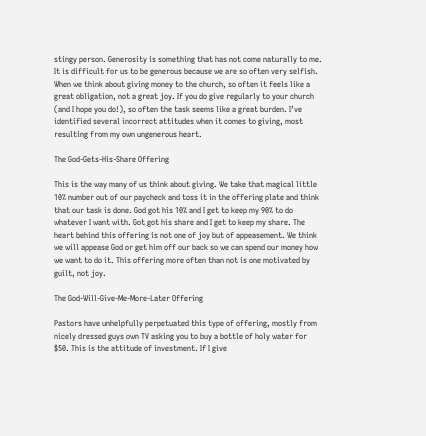stingy person. Generosity is something that has not come naturally to me. It is difficult for us to be generous because we are so often very selfish. When we think about giving money to the church, so often it feels like a great obligation, not a great joy. If you do give regularly to your church (and I hope you do!), so often the task seems like a great burden. I’ve identified several incorrect attitudes when it comes to giving, most resulting from my own ungenerous heart.

The God-Gets-His-Share Offering

This is the way many of us think about giving. We take that magical little 10% number out of our paycheck and toss it in the offering plate and think that our task is done. God got his 10% and I get to keep my 90% to do whatever I want with. Got got his share and I get to keep my share. The heart behind this offering is not one of joy but of appeasement. We think we will appease God or get him off our back so we can spend our money how we want to do it. This offering more often than not is one motivated by guilt, not joy.

The God-Will-Give-Me-More-Later Offering

Pastors have unhelpfully perpetuated this type of offering, mostly from nicely dressed guys own TV asking you to buy a bottle of holy water for $50. This is the attitude of investment. If I give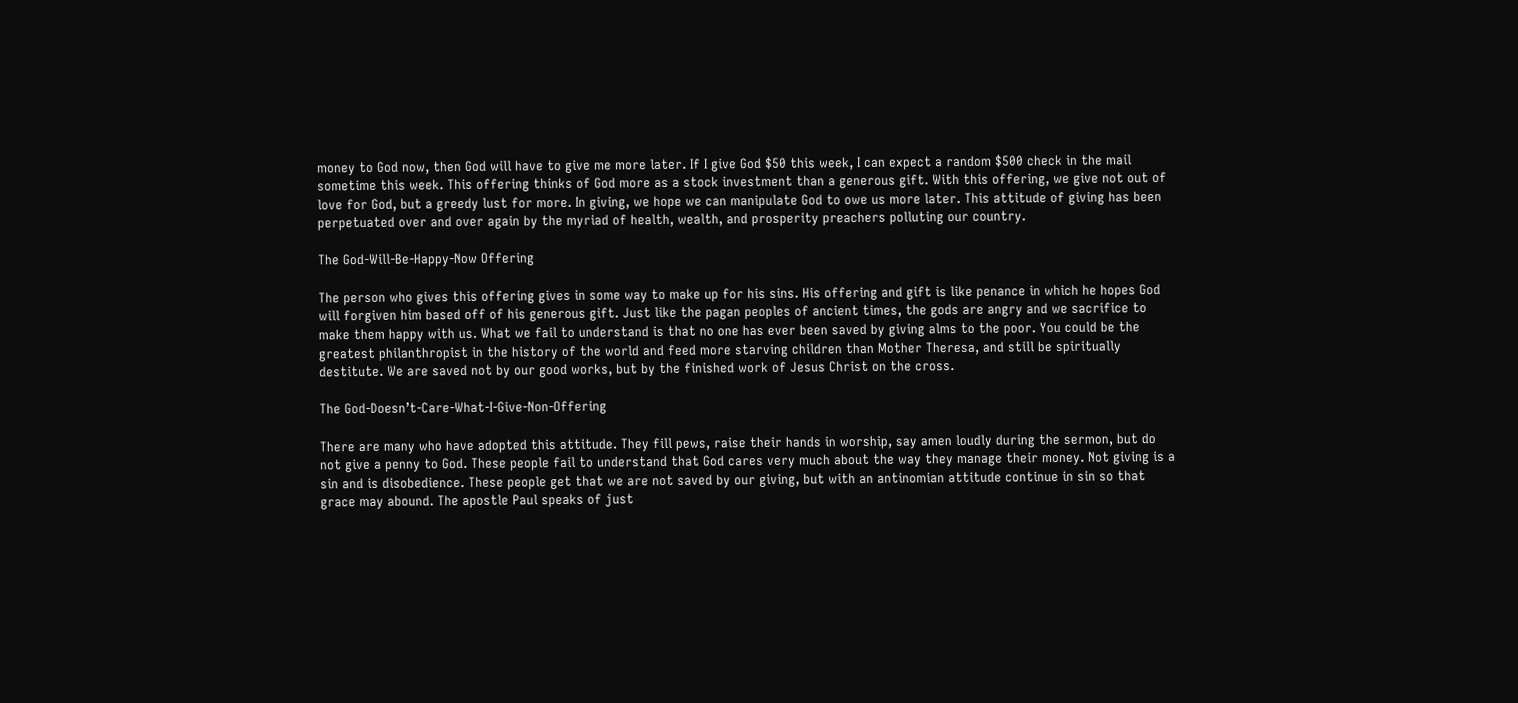money to God now, then God will have to give me more later. If I give God $50 this week, I can expect a random $500 check in the mail sometime this week. This offering thinks of God more as a stock investment than a generous gift. With this offering, we give not out of love for God, but a greedy lust for more. In giving, we hope we can manipulate God to owe us more later. This attitude of giving has been perpetuated over and over again by the myriad of health, wealth, and prosperity preachers polluting our country.

The God-Will-Be-Happy-Now Offering

The person who gives this offering gives in some way to make up for his sins. His offering and gift is like penance in which he hopes God will forgiven him based off of his generous gift. Just like the pagan peoples of ancient times, the gods are angry and we sacrifice to make them happy with us. What we fail to understand is that no one has ever been saved by giving alms to the poor. You could be the greatest philanthropist in the history of the world and feed more starving children than Mother Theresa, and still be spiritually destitute. We are saved not by our good works, but by the finished work of Jesus Christ on the cross.

The God-Doesn’t-Care-What-I-Give-Non-Offering

There are many who have adopted this attitude. They fill pews, raise their hands in worship, say amen loudly during the sermon, but do not give a penny to God. These people fail to understand that God cares very much about the way they manage their money. Not giving is a sin and is disobedience. These people get that we are not saved by our giving, but with an antinomian attitude continue in sin so that grace may abound. The apostle Paul speaks of just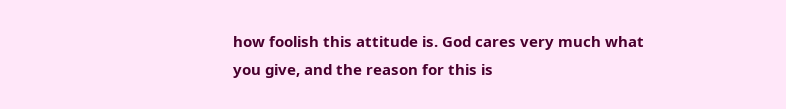how foolish this attitude is. God cares very much what you give, and the reason for this is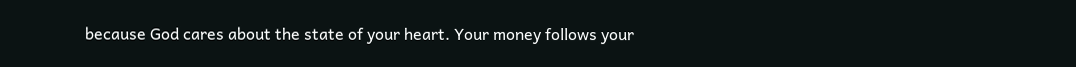because God cares about the state of your heart. Your money follows your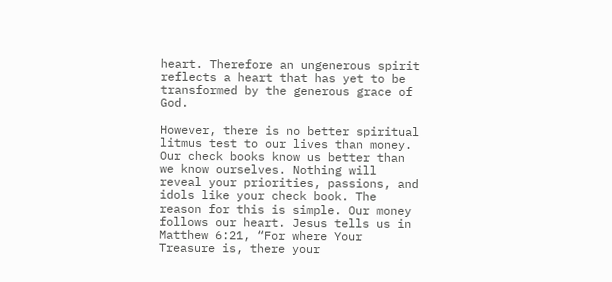heart. Therefore an ungenerous spirit reflects a heart that has yet to be transformed by the generous grace of God.

However, there is no better spiritual litmus test to our lives than money. Our check books know us better than we know ourselves. Nothing will reveal your priorities, passions, and idols like your check book. The reason for this is simple. Our money follows our heart. Jesus tells us in Matthew 6:21, “For where Your Treasure is, there your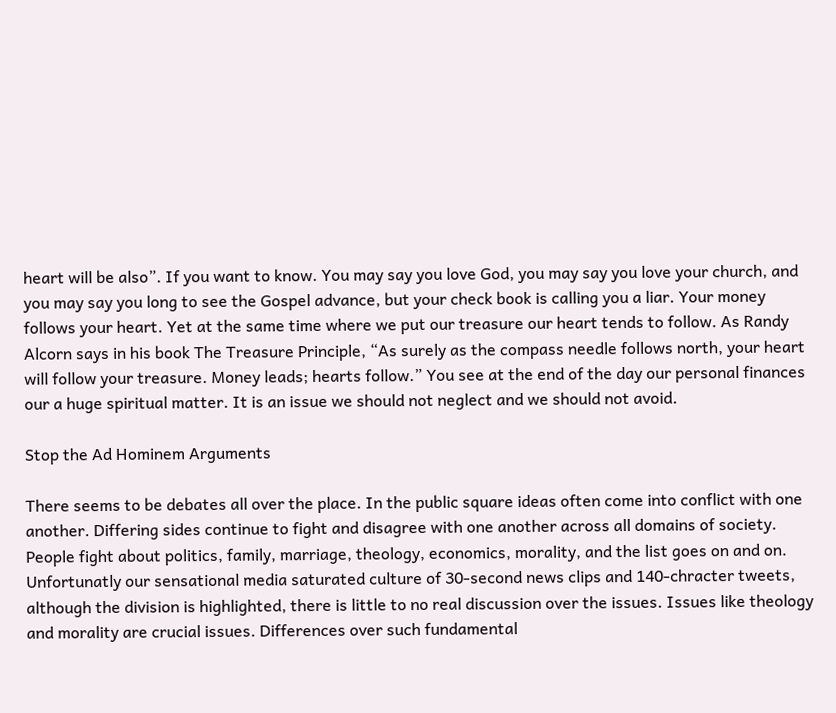heart will be also”. If you want to know. You may say you love God, you may say you love your church, and you may say you long to see the Gospel advance, but your check book is calling you a liar. Your money follows your heart. Yet at the same time where we put our treasure our heart tends to follow. As Randy Alcorn says in his book The Treasure Principle, “As surely as the compass needle follows north, your heart will follow your treasure. Money leads; hearts follow.” You see at the end of the day our personal finances our a huge spiritual matter. It is an issue we should not neglect and we should not avoid.

Stop the Ad Hominem Arguments

There seems to be debates all over the place. In the public square ideas often come into conflict with one another. Differing sides continue to fight and disagree with one another across all domains of society. People fight about politics, family, marriage, theology, economics, morality, and the list goes on and on. Unfortunatly our sensational media saturated culture of 30-second news clips and 140-chracter tweets, although the division is highlighted, there is little to no real discussion over the issues. Issues like theology and morality are crucial issues. Differences over such fundamental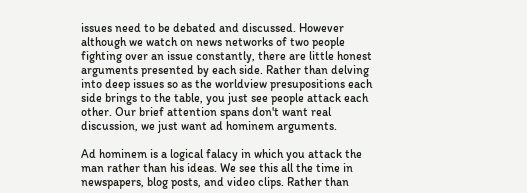issues need to be debated and discussed. However although we watch on news networks of two people fighting over an issue constantly, there are little honest arguments presented by each side. Rather than delving into deep issues so as the worldview presupositions each side brings to the table, you just see people attack each other. Our brief attention spans don't want real discussion, we just want ad hominem arguments.

Ad hominem is a logical falacy in which you attack the man rather than his ideas. We see this all the time in newspapers, blog posts, and video clips. Rather than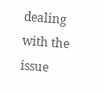dealing with the issue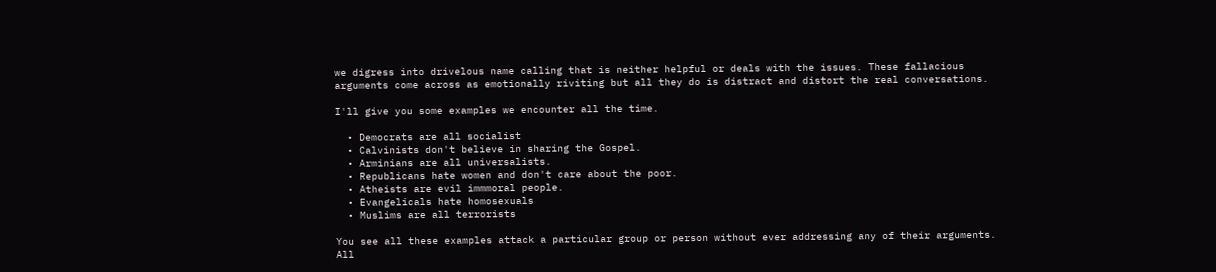we digress into drivelous name calling that is neither helpful or deals with the issues. These fallacious arguments come across as emotionally riviting but all they do is distract and distort the real conversations.

I'll give you some examples we encounter all the time.

  • Democrats are all socialist
  • Calvinists don't believe in sharing the Gospel.
  • Arminians are all universalists.
  • Republicans hate women and don't care about the poor.
  • Atheists are evil immmoral people.
  • Evangelicals hate homosexuals
  • Muslims are all terrorists

You see all these examples attack a particular group or person without ever addressing any of their arguments.  All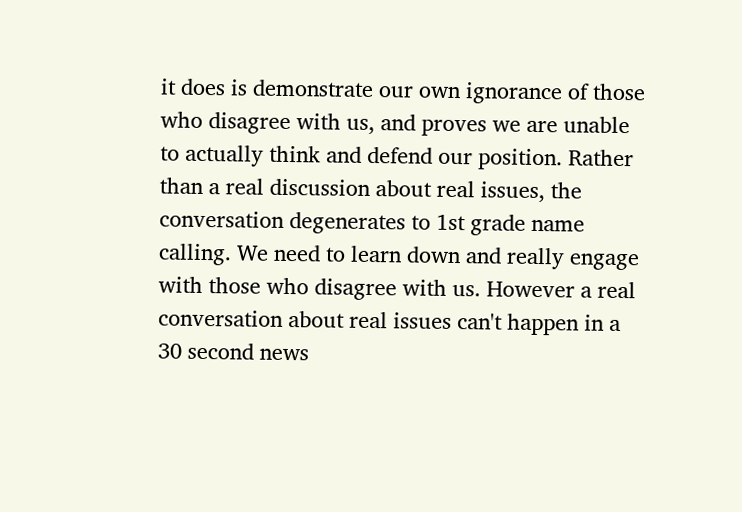it does is demonstrate our own ignorance of those who disagree with us, and proves we are unable to actually think and defend our position. Rather than a real discussion about real issues, the conversation degenerates to 1st grade name calling. We need to learn down and really engage with those who disagree with us. However a real conversation about real issues can't happen in a 30 second news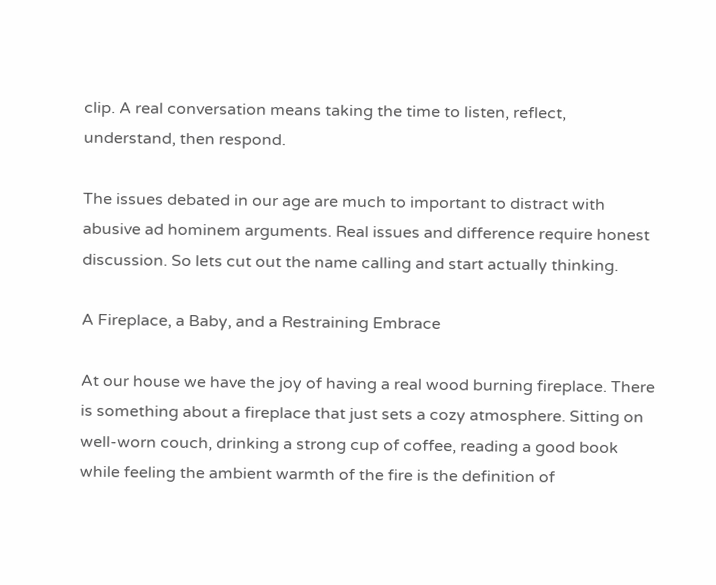clip. A real conversation means taking the time to listen, reflect, understand, then respond.

The issues debated in our age are much to important to distract with abusive ad hominem arguments. Real issues and difference require honest discussion. So lets cut out the name calling and start actually thinking.

A Fireplace, a Baby, and a Restraining Embrace

At our house we have the joy of having a real wood burning fireplace. There is something about a fireplace that just sets a cozy atmosphere. Sitting on well-worn couch, drinking a strong cup of coffee, reading a good book while feeling the ambient warmth of the fire is the definition of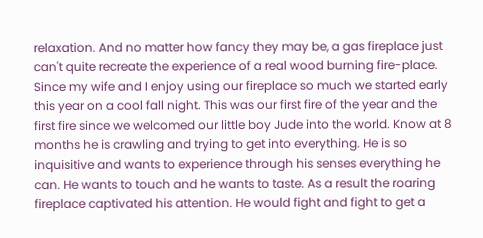relaxation. And no matter how fancy they may be, a gas fireplace just can't quite recreate the experience of a real wood burning fire-place. Since my wife and I enjoy using our fireplace so much we started early this year on a cool fall night. This was our first fire of the year and the first fire since we welcomed our little boy Jude into the world. Know at 8 months he is crawling and trying to get into everything. He is so inquisitive and wants to experience through his senses everything he can. He wants to touch and he wants to taste. As a result the roaring fireplace captivated his attention. He would fight and fight to get a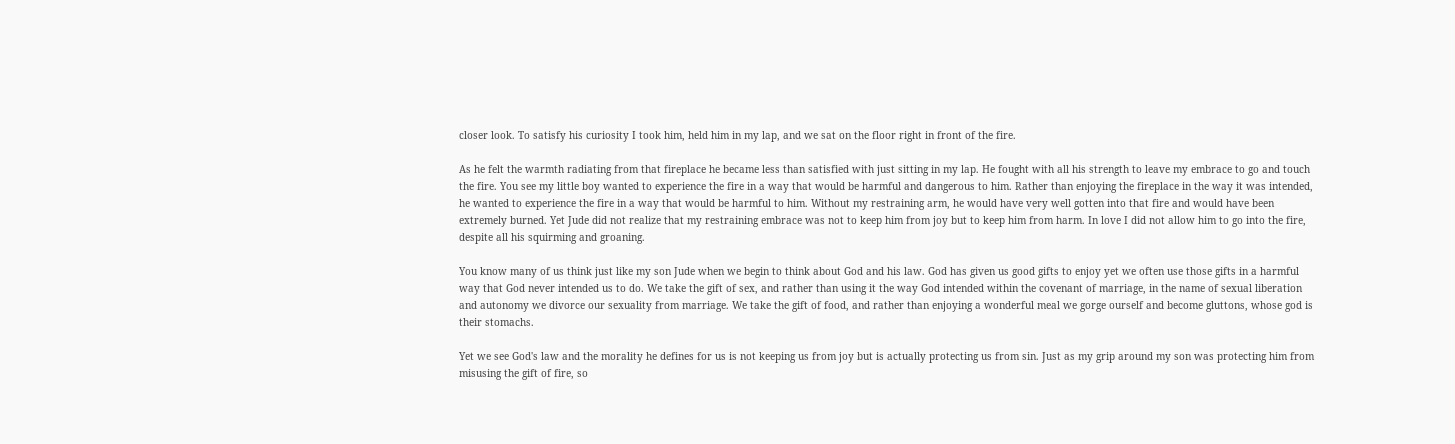closer look. To satisfy his curiosity I took him, held him in my lap, and we sat on the floor right in front of the fire.

As he felt the warmth radiating from that fireplace he became less than satisfied with just sitting in my lap. He fought with all his strength to leave my embrace to go and touch the fire. You see my little boy wanted to experience the fire in a way that would be harmful and dangerous to him. Rather than enjoying the fireplace in the way it was intended, he wanted to experience the fire in a way that would be harmful to him. Without my restraining arm, he would have very well gotten into that fire and would have been extremely burned. Yet Jude did not realize that my restraining embrace was not to keep him from joy but to keep him from harm. In love I did not allow him to go into the fire, despite all his squirming and groaning.

You know many of us think just like my son Jude when we begin to think about God and his law. God has given us good gifts to enjoy yet we often use those gifts in a harmful way that God never intended us to do. We take the gift of sex, and rather than using it the way God intended within the covenant of marriage, in the name of sexual liberation and autonomy we divorce our sexuality from marriage. We take the gift of food, and rather than enjoying a wonderful meal we gorge ourself and become gluttons, whose god is their stomachs.

Yet we see God's law and the morality he defines for us is not keeping us from joy but is actually protecting us from sin. Just as my grip around my son was protecting him from misusing the gift of fire, so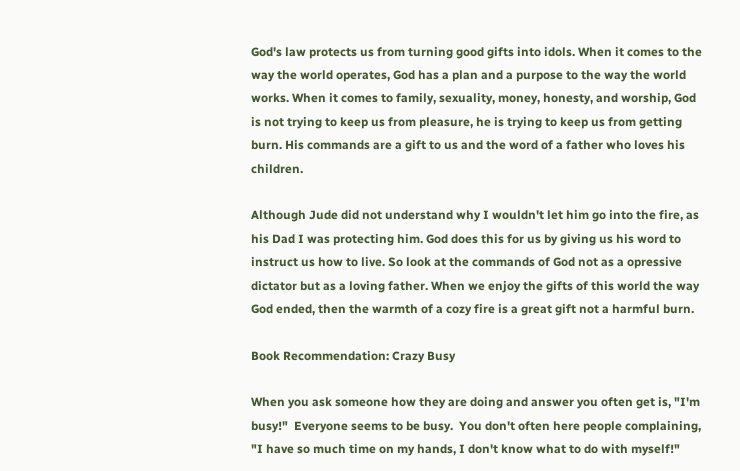God's law protects us from turning good gifts into idols. When it comes to the way the world operates, God has a plan and a purpose to the way the world works. When it comes to family, sexuality, money, honesty, and worship, God is not trying to keep us from pleasure, he is trying to keep us from getting burn. His commands are a gift to us and the word of a father who loves his children.

Although Jude did not understand why I wouldn't let him go into the fire, as his Dad I was protecting him. God does this for us by giving us his word to instruct us how to live. So look at the commands of God not as a opressive dictator but as a loving father. When we enjoy the gifts of this world the way God ended, then the warmth of a cozy fire is a great gift not a harmful burn.

Book Recommendation: Crazy Busy

When you ask someone how they are doing and answer you often get is, "I'm busy!"  Everyone seems to be busy.  You don't often here people complaining, "I have so much time on my hands, I don't know what to do with myself!"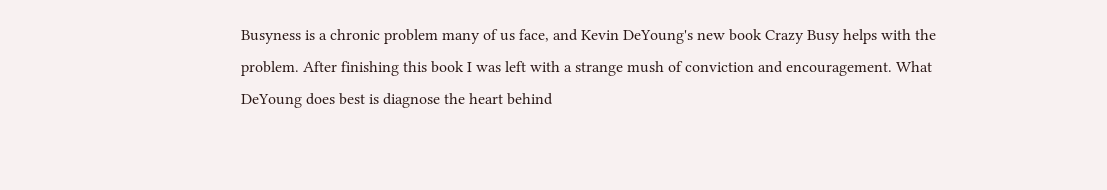Busyness is a chronic problem many of us face, and Kevin DeYoung's new book Crazy Busy helps with the problem. After finishing this book I was left with a strange mush of conviction and encouragement. What DeYoung does best is diagnose the heart behind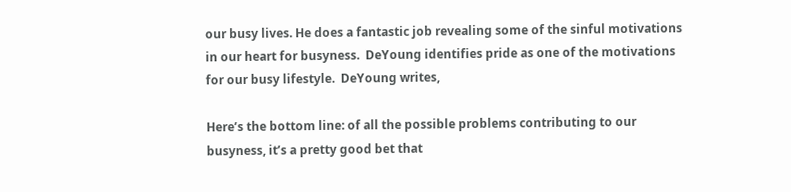our busy lives. He does a fantastic job revealing some of the sinful motivations in our heart for busyness.  DeYoung identifies pride as one of the motivations for our busy lifestyle.  DeYoung writes,

Here’s the bottom line: of all the possible problems contributing to our busyness, it’s a pretty good bet that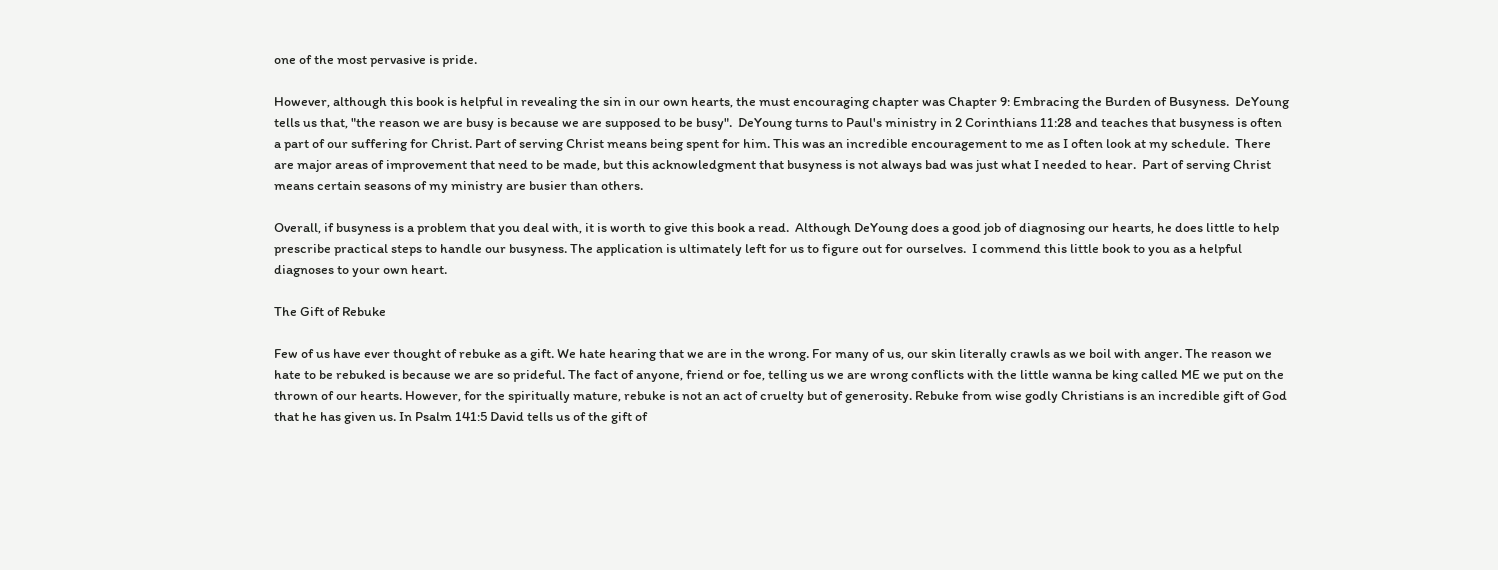one of the most pervasive is pride.

However, although this book is helpful in revealing the sin in our own hearts, the must encouraging chapter was Chapter 9: Embracing the Burden of Busyness.  DeYoung tells us that, "the reason we are busy is because we are supposed to be busy".  DeYoung turns to Paul's ministry in 2 Corinthians 11:28 and teaches that busyness is often a part of our suffering for Christ. Part of serving Christ means being spent for him. This was an incredible encouragement to me as I often look at my schedule.  There are major areas of improvement that need to be made, but this acknowledgment that busyness is not always bad was just what I needed to hear.  Part of serving Christ means certain seasons of my ministry are busier than others.

Overall, if busyness is a problem that you deal with, it is worth to give this book a read.  Although DeYoung does a good job of diagnosing our hearts, he does little to help prescribe practical steps to handle our busyness. The application is ultimately left for us to figure out for ourselves.  I commend this little book to you as a helpful diagnoses to your own heart.

The Gift of Rebuke

Few of us have ever thought of rebuke as a gift. We hate hearing that we are in the wrong. For many of us, our skin literally crawls as we boil with anger. The reason we hate to be rebuked is because we are so prideful. The fact of anyone, friend or foe, telling us we are wrong conflicts with the little wanna be king called ME we put on the thrown of our hearts. However, for the spiritually mature, rebuke is not an act of cruelty but of generosity. Rebuke from wise godly Christians is an incredible gift of God that he has given us. In Psalm 141:5 David tells us of the gift of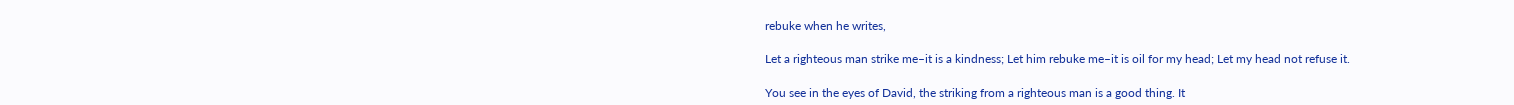rebuke when he writes,

Let a righteous man strike me–it is a kindness; Let him rebuke me–it is oil for my head; Let my head not refuse it.

You see in the eyes of David, the striking from a righteous man is a good thing. It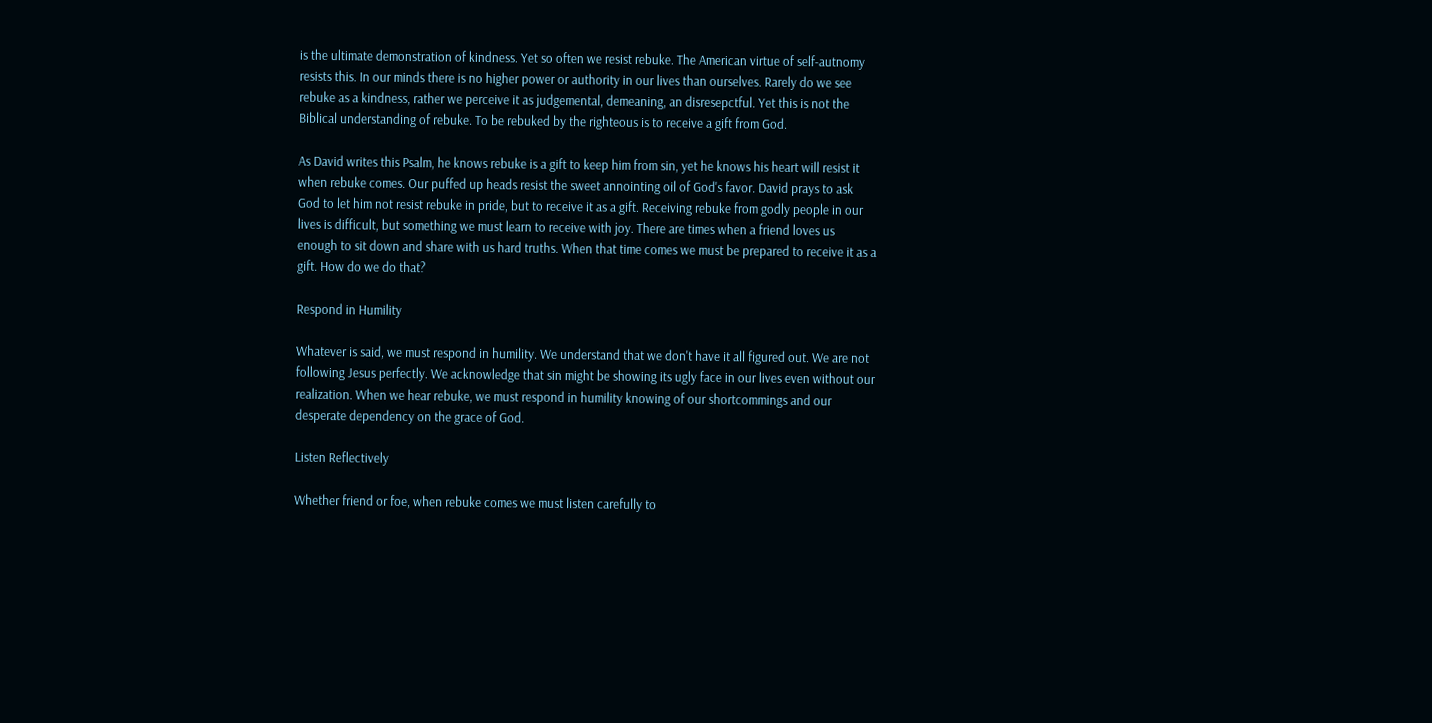is the ultimate demonstration of kindness. Yet so often we resist rebuke. The American virtue of self-autnomy resists this. In our minds there is no higher power or authority in our lives than ourselves. Rarely do we see rebuke as a kindness, rather we perceive it as judgemental, demeaning, an disresepctful. Yet this is not the Biblical understanding of rebuke. To be rebuked by the righteous is to receive a gift from God.

As David writes this Psalm, he knows rebuke is a gift to keep him from sin, yet he knows his heart will resist it when rebuke comes. Our puffed up heads resist the sweet annointing oil of God's favor. David prays to ask God to let him not resist rebuke in pride, but to receive it as a gift. Receiving rebuke from godly people in our lives is difficult, but something we must learn to receive with joy. There are times when a friend loves us enough to sit down and share with us hard truths. When that time comes we must be prepared to receive it as a gift. How do we do that?

Respond in Humility

Whatever is said, we must respond in humility. We understand that we don't have it all figured out. We are not following Jesus perfectly. We acknowledge that sin might be showing its ugly face in our lives even without our realization. When we hear rebuke, we must respond in humility knowing of our shortcommings and our desperate dependency on the grace of God.

Listen Reflectively

Whether friend or foe, when rebuke comes we must listen carefully to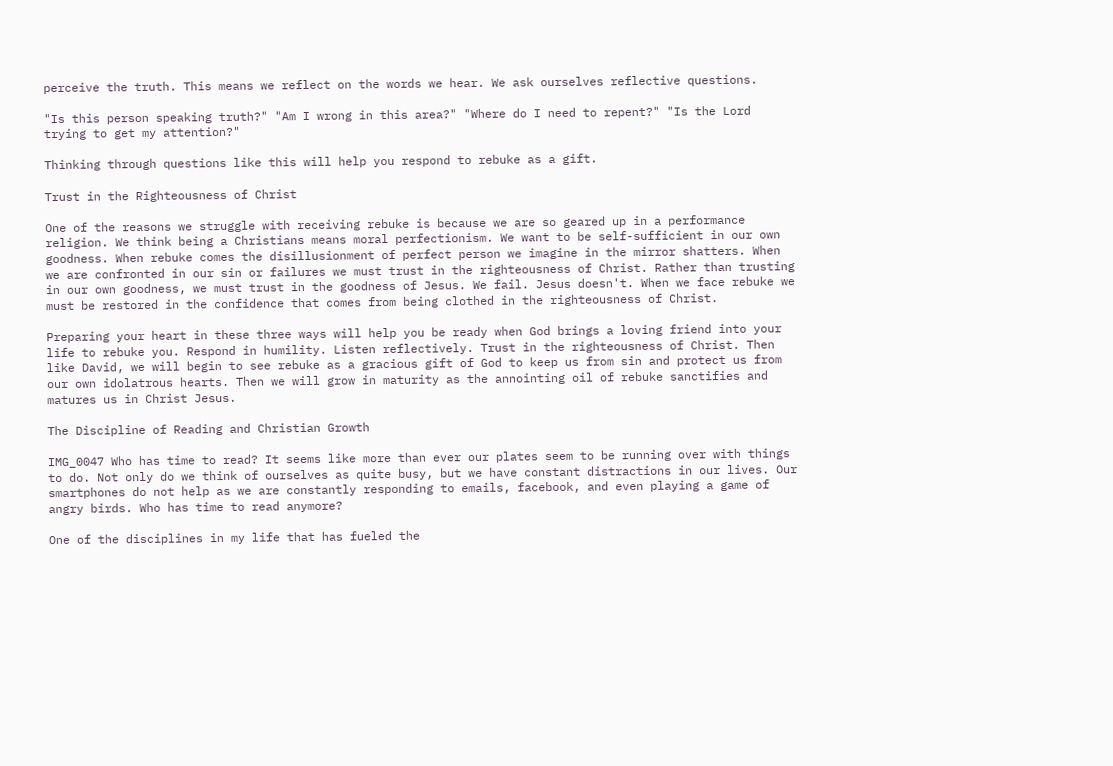perceive the truth. This means we reflect on the words we hear. We ask ourselves reflective questions.

"Is this person speaking truth?" "Am I wrong in this area?" "Where do I need to repent?" "Is the Lord trying to get my attention?"

Thinking through questions like this will help you respond to rebuke as a gift.

Trust in the Righteousness of Christ

One of the reasons we struggle with receiving rebuke is because we are so geared up in a performance religion. We think being a Christians means moral perfectionism. We want to be self-sufficient in our own goodness. When rebuke comes the disillusionment of perfect person we imagine in the mirror shatters. When we are confronted in our sin or failures we must trust in the righteousness of Christ. Rather than trusting in our own goodness, we must trust in the goodness of Jesus. We fail. Jesus doesn't. When we face rebuke we must be restored in the confidence that comes from being clothed in the righteousness of Christ.

Preparing your heart in these three ways will help you be ready when God brings a loving friend into your life to rebuke you. Respond in humility. Listen reflectively. Trust in the righteousness of Christ. Then like David, we will begin to see rebuke as a gracious gift of God to keep us from sin and protect us from our own idolatrous hearts. Then we will grow in maturity as the annointing oil of rebuke sanctifies and matures us in Christ Jesus.

The Discipline of Reading and Christian Growth

IMG_0047 Who has time to read? It seems like more than ever our plates seem to be running over with things to do. Not only do we think of ourselves as quite busy, but we have constant distractions in our lives. Our smartphones do not help as we are constantly responding to emails, facebook, and even playing a game of angry birds. Who has time to read anymore?

One of the disciplines in my life that has fueled the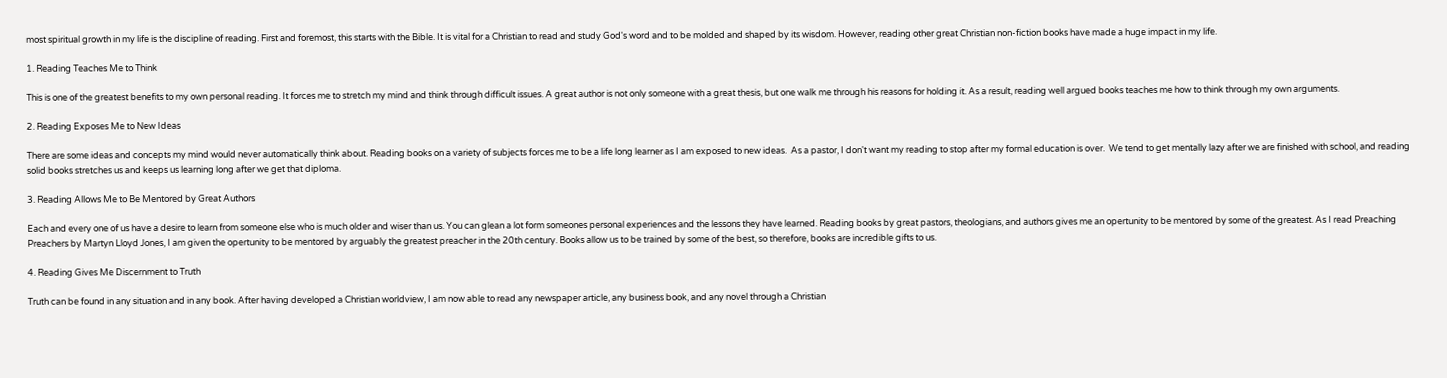most spiritual growth in my life is the discipline of reading. First and foremost, this starts with the Bible. It is vital for a Christian to read and study God's word and to be molded and shaped by its wisdom. However, reading other great Christian non-fiction books have made a huge impact in my life.

1. Reading Teaches Me to Think

This is one of the greatest benefits to my own personal reading. It forces me to stretch my mind and think through difficult issues. A great author is not only someone with a great thesis, but one walk me through his reasons for holding it. As a result, reading well argued books teaches me how to think through my own arguments.

2. Reading Exposes Me to New Ideas

There are some ideas and concepts my mind would never automatically think about. Reading books on a variety of subjects forces me to be a life long learner as I am exposed to new ideas.  As a pastor, I don't want my reading to stop after my formal education is over.  We tend to get mentally lazy after we are finished with school, and reading solid books stretches us and keeps us learning long after we get that diploma.

3. Reading Allows Me to Be Mentored by Great Authors

Each and every one of us have a desire to learn from someone else who is much older and wiser than us. You can glean a lot form someones personal experiences and the lessons they have learned. Reading books by great pastors, theologians, and authors gives me an opertunity to be mentored by some of the greatest. As I read Preaching Preachers by Martyn Lloyd Jones, I am given the opertunity to be mentored by arguably the greatest preacher in the 20th century. Books allow us to be trained by some of the best, so therefore, books are incredible gifts to us.

4. Reading Gives Me Discernment to Truth

Truth can be found in any situation and in any book. After having developed a Christian worldview, I am now able to read any newspaper article, any business book, and any novel through a Christian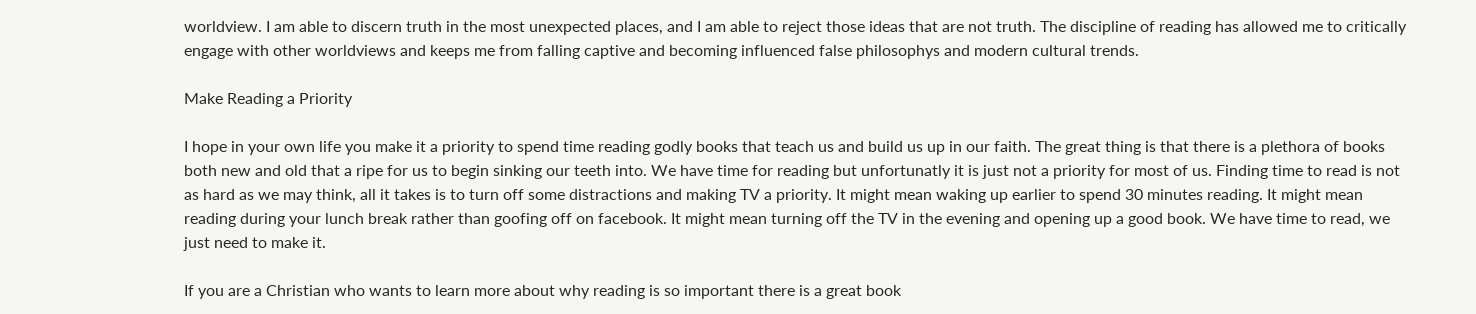worldview. I am able to discern truth in the most unexpected places, and I am able to reject those ideas that are not truth. The discipline of reading has allowed me to critically engage with other worldviews and keeps me from falling captive and becoming influenced false philosophys and modern cultural trends.

Make Reading a Priority

I hope in your own life you make it a priority to spend time reading godly books that teach us and build us up in our faith. The great thing is that there is a plethora of books both new and old that a ripe for us to begin sinking our teeth into. We have time for reading but unfortunatly it is just not a priority for most of us. Finding time to read is not as hard as we may think, all it takes is to turn off some distractions and making TV a priority. It might mean waking up earlier to spend 30 minutes reading. It might mean reading during your lunch break rather than goofing off on facebook. It might mean turning off the TV in the evening and opening up a good book. We have time to read, we just need to make it.

If you are a Christian who wants to learn more about why reading is so important there is a great book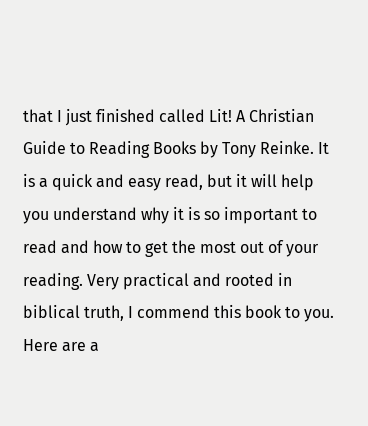that I just finished called Lit! A Christian Guide to Reading Books by Tony Reinke. It is a quick and easy read, but it will help you understand why it is so important to read and how to get the most out of your reading. Very practical and rooted in biblical truth, I commend this book to you. Here are a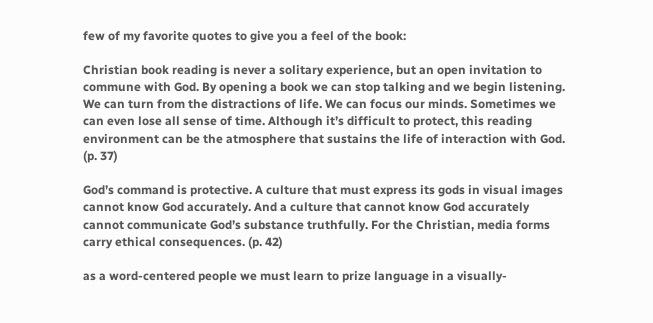few of my favorite quotes to give you a feel of the book:

Christian book reading is never a solitary experience, but an open invitation to commune with God. By opening a book we can stop talking and we begin listening. We can turn from the distractions of life. We can focus our minds. Sometimes we can even lose all sense of time. Although it’s difficult to protect, this reading environment can be the atmosphere that sustains the life of interaction with God. (p. 37)

God’s command is protective. A culture that must express its gods in visual images cannot know God accurately. And a culture that cannot know God accurately cannot communicate God’s substance truthfully. For the Christian, media forms carry ethical consequences. (p. 42)

as a word-centered people we must learn to prize language in a visually-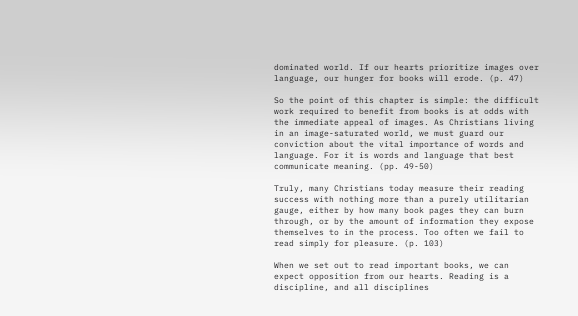dominated world. If our hearts prioritize images over language, our hunger for books will erode. (p. 47)

So the point of this chapter is simple: the difficult work required to benefit from books is at odds with the immediate appeal of images. As Christians living in an image-saturated world, we must guard our conviction about the vital importance of words and language. For it is words and language that best communicate meaning. (pp. 49-50)

Truly, many Christians today measure their reading success with nothing more than a purely utilitarian gauge, either by how many book pages they can burn through, or by the amount of information they expose themselves to in the process. Too often we fail to read simply for pleasure. (p. 103)

When we set out to read important books, we can expect opposition from our hearts. Reading is a discipline, and all disciplines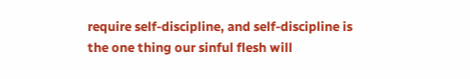require self-discipline, and self-discipline is the one thing our sinful flesh will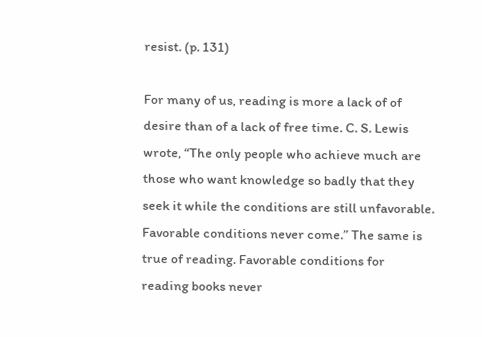resist. (p. 131)

For many of us, reading is more a lack of of desire than of a lack of free time. C. S. Lewis wrote, “The only people who achieve much are those who want knowledge so badly that they seek it while the conditions are still unfavorable. Favorable conditions never come.” The same is true of reading. Favorable conditions for reading books never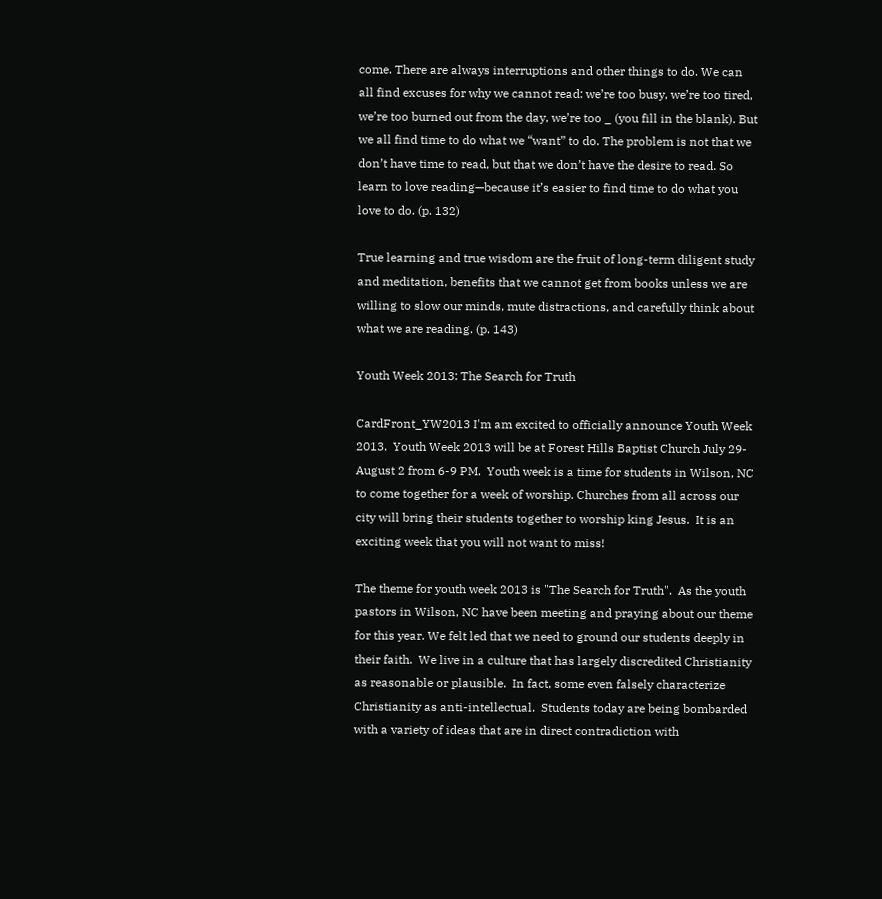come. There are always interruptions and other things to do. We can all find excuses for why we cannot read: we’re too busy, we’re too tired, we’re too burned out from the day, we’re too _ (you fill in the blank). But we all find time to do what we “want” to do. The problem is not that we don’t have time to read, but that we don’t have the desire to read. So learn to love reading—because it’s easier to find time to do what you love to do. (p. 132)

True learning and true wisdom are the fruit of long-term diligent study and meditation, benefits that we cannot get from books unless we are willing to slow our minds, mute distractions, and carefully think about what we are reading. (p. 143)

Youth Week 2013: The Search for Truth

CardFront_YW2013 I'm am excited to officially announce Youth Week 2013.  Youth Week 2013 will be at Forest Hills Baptist Church July 29-August 2 from 6-9 PM.  Youth week is a time for students in Wilson, NC to come together for a week of worship. Churches from all across our city will bring their students together to worship king Jesus.  It is an exciting week that you will not want to miss!

The theme for youth week 2013 is "The Search for Truth".  As the youth pastors in Wilson, NC have been meeting and praying about our theme for this year. We felt led that we need to ground our students deeply in their faith.  We live in a culture that has largely discredited Christianity as reasonable or plausible.  In fact, some even falsely characterize Christianity as anti-intellectual.  Students today are being bombarded with a variety of ideas that are in direct contradiction with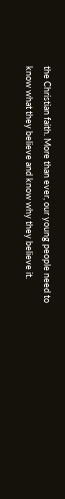the Christian faith. More than ever, our young people need to know what they believe and know why they believe it.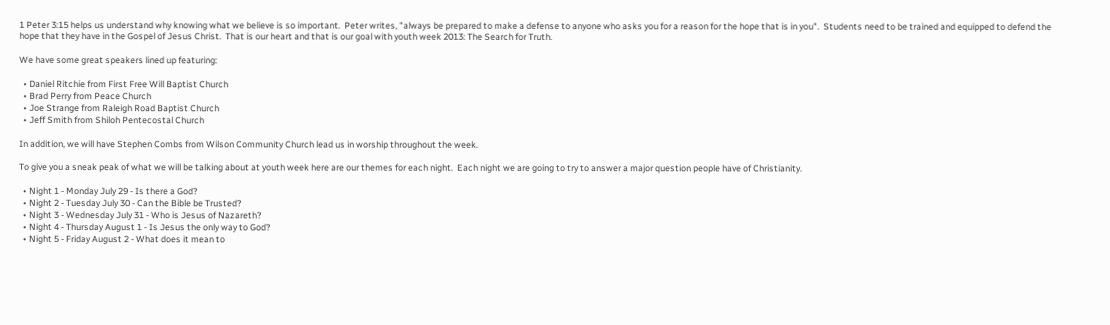1 Peter 3:15 helps us understand why knowing what we believe is so important.  Peter writes, "always be prepared to make a defense to anyone who asks you for a reason for the hope that is in you".  Students need to be trained and equipped to defend the hope that they have in the Gospel of Jesus Christ.  That is our heart and that is our goal with youth week 2013: The Search for Truth.

We have some great speakers lined up featuring:

  • Daniel Ritchie from First Free Will Baptist Church
  • Brad Perry from Peace Church
  • Joe Strange from Raleigh Road Baptist Church
  • Jeff Smith from Shiloh Pentecostal Church

In addition, we will have Stephen Combs from Wilson Community Church lead us in worship throughout the week.

To give you a sneak peak of what we will be talking about at youth week here are our themes for each night.  Each night we are going to try to answer a major question people have of Christianity.

  • Night 1 - Monday July 29 - Is there a God?
  • Night 2 - Tuesday July 30 - Can the Bible be Trusted?
  • Night 3 - Wednesday July 31 - Who is Jesus of Nazareth?
  • Night 4 - Thursday August 1 - Is Jesus the only way to God?
  • Night 5 - Friday August 2 - What does it mean to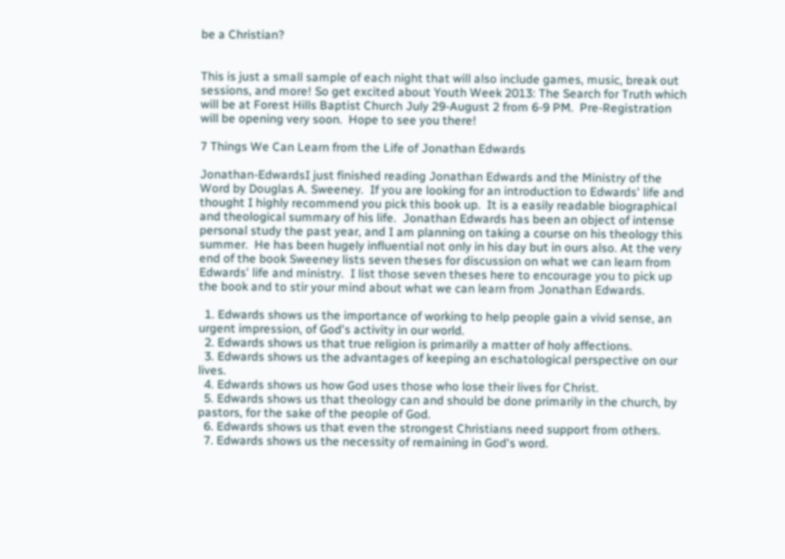be a Christian?


This is just a small sample of each night that will also include games, music, break out sessions, and more! So get excited about Youth Week 2013: The Search for Truth which will be at Forest Hills Baptist Church July 29-August 2 from 6-9 PM.  Pre-Registration will be opening very soon.  Hope to see you there!

7 Things We Can Learn from the Life of Jonathan Edwards

Jonathan-EdwardsI just finished reading Jonathan Edwards and the Ministry of the Word by Douglas A. Sweeney.  If you are looking for an introduction to Edwards' life and thought I highly recommend you pick this book up.  It is a easily readable biographical and theological summary of his life.  Jonathan Edwards has been an object of intense personal study the past year, and I am planning on taking a course on his theology this summer.  He has been hugely influential not only in his day but in ours also. At the very end of the book Sweeney lists seven theses for discussion on what we can learn from Edwards' life and ministry.  I list those seven theses here to encourage you to pick up the book and to stir your mind about what we can learn from Jonathan Edwards.

  1. Edwards shows us the importance of working to help people gain a vivid sense, an urgent impression, of God's activity in our world.
  2. Edwards shows us that true religion is primarily a matter of holy affections.
  3. Edwards shows us the advantages of keeping an eschatological perspective on our lives.
  4. Edwards shows us how God uses those who lose their lives for Christ.
  5. Edwards shows us that theology can and should be done primarily in the church, by pastors, for the sake of the people of God.
  6. Edwards shows us that even the strongest Christians need support from others.
  7. Edwards shows us the necessity of remaining in God's word.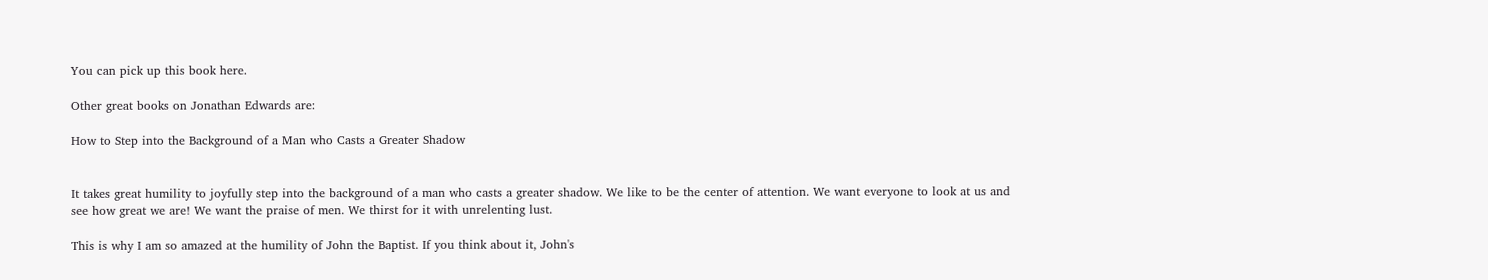You can pick up this book here.

Other great books on Jonathan Edwards are:

How to Step into the Background of a Man who Casts a Greater Shadow


It takes great humility to joyfully step into the background of a man who casts a greater shadow. We like to be the center of attention. We want everyone to look at us and see how great we are! We want the praise of men. We thirst for it with unrelenting lust.

This is why I am so amazed at the humility of John the Baptist. If you think about it, John's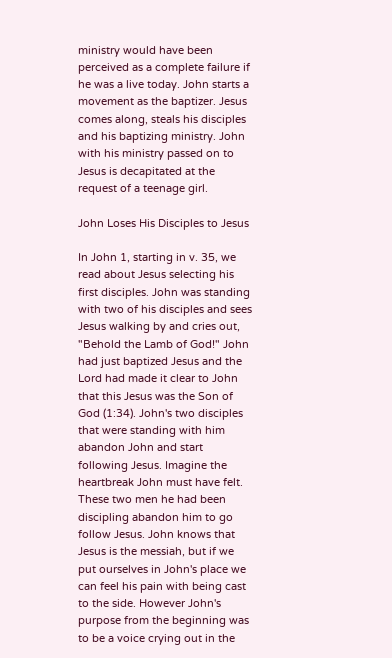ministry would have been perceived as a complete failure if he was a live today. John starts a movement as the baptizer. Jesus comes along, steals his disciples and his baptizing ministry. John with his ministry passed on to Jesus is decapitated at the request of a teenage girl.

John Loses His Disciples to Jesus

In John 1, starting in v. 35, we read about Jesus selecting his first disciples. John was standing with two of his disciples and sees Jesus walking by and cries out, "Behold the Lamb of God!" John had just baptized Jesus and the Lord had made it clear to John that this Jesus was the Son of God (1:34). John's two disciples that were standing with him abandon John and start following Jesus. Imagine the heartbreak John must have felt. These two men he had been discipling abandon him to go follow Jesus. John knows that Jesus is the messiah, but if we put ourselves in John's place we can feel his pain with being cast to the side. However John's purpose from the beginning was to be a voice crying out in the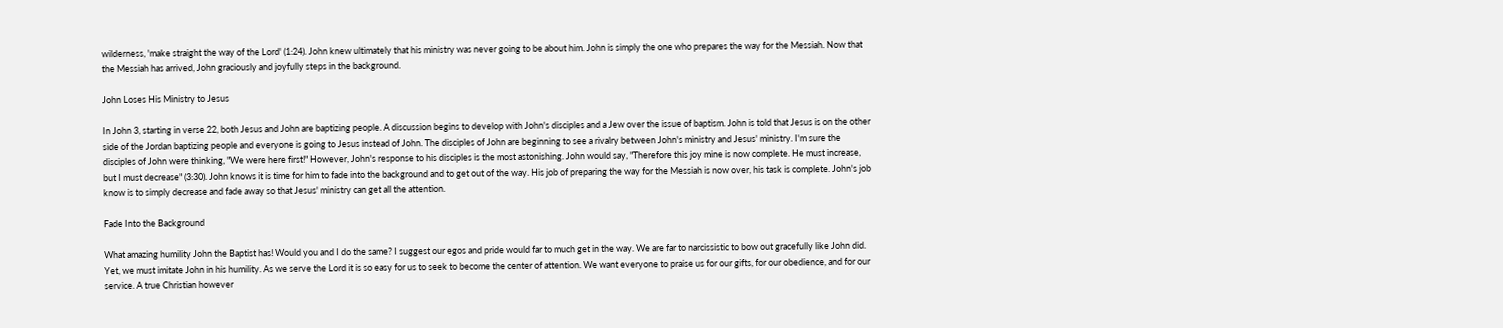wilderness, 'make straight the way of the Lord' (1:24). John knew ultimately that his ministry was never going to be about him. John is simply the one who prepares the way for the Messiah. Now that the Messiah has arrived, John graciously and joyfully steps in the background.

John Loses His Ministry to Jesus

In John 3, starting in verse 22, both Jesus and John are baptizing people. A discussion begins to develop with John's disciples and a Jew over the issue of baptism. John is told that Jesus is on the other side of the Jordan baptizing people and everyone is going to Jesus instead of John. The disciples of John are beginning to see a rivalry between John's ministry and Jesus' ministry. I'm sure the disciples of John were thinking, "We were here first!" However, John's response to his disciples is the most astonishing. John would say, "Therefore this joy mine is now complete. He must increase, but I must decrease" (3:30). John knows it is time for him to fade into the background and to get out of the way. His job of preparing the way for the Messiah is now over, his task is complete. John's job know is to simply decrease and fade away so that Jesus' ministry can get all the attention.

Fade Into the Background

What amazing humility John the Baptist has! Would you and I do the same? I suggest our egos and pride would far to much get in the way. We are far to narcissistic to bow out gracefully like John did. Yet, we must imitate John in his humility. As we serve the Lord it is so easy for us to seek to become the center of attention. We want everyone to praise us for our gifts, for our obedience, and for our service. A true Christian however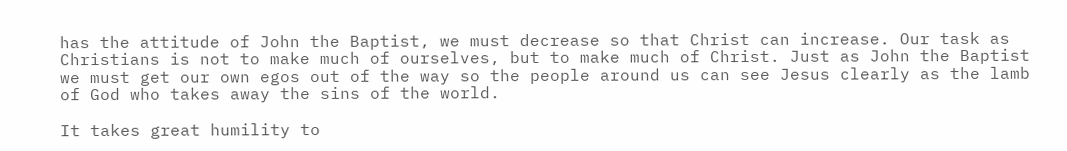has the attitude of John the Baptist, we must decrease so that Christ can increase. Our task as Christians is not to make much of ourselves, but to make much of Christ. Just as John the Baptist we must get our own egos out of the way so the people around us can see Jesus clearly as the lamb of God who takes away the sins of the world.

It takes great humility to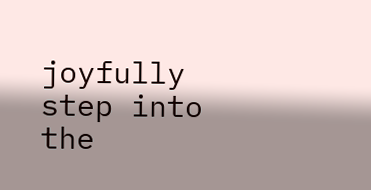joyfully step into the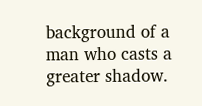background of a man who casts a greater shadow.